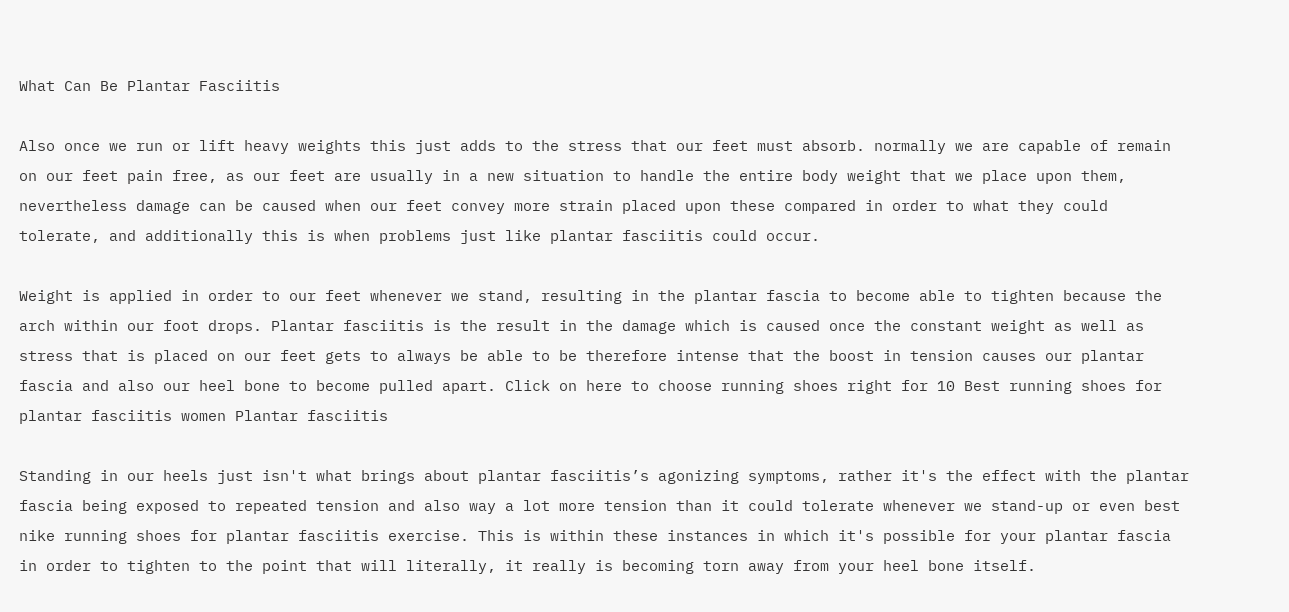What Can Be Plantar Fasciitis

Also once we run or lift heavy weights this just adds to the stress that our feet must absorb. normally we are capable of remain on our feet pain free, as our feet are usually in a new situation to handle the entire body weight that we place upon them, nevertheless damage can be caused when our feet convey more strain placed upon these compared in order to what they could tolerate, and additionally this is when problems just like plantar fasciitis could occur.

Weight is applied in order to our feet whenever we stand, resulting in the plantar fascia to become able to tighten because the arch within our foot drops. Plantar fasciitis is the result in the damage which is caused once the constant weight as well as stress that is placed on our feet gets to always be able to be therefore intense that the boost in tension causes our plantar fascia and also our heel bone to become pulled apart. Click on here to choose running shoes right for 10 Best running shoes for plantar fasciitis women Plantar fasciitis

Standing in our heels just isn't what brings about plantar fasciitis’s agonizing symptoms, rather it's the effect with the plantar fascia being exposed to repeated tension and also way a lot more tension than it could tolerate whenever we stand-up or even best nike running shoes for plantar fasciitis exercise. This is within these instances in which it's possible for your plantar fascia in order to tighten to the point that will literally, it really is becoming torn away from your heel bone itself.